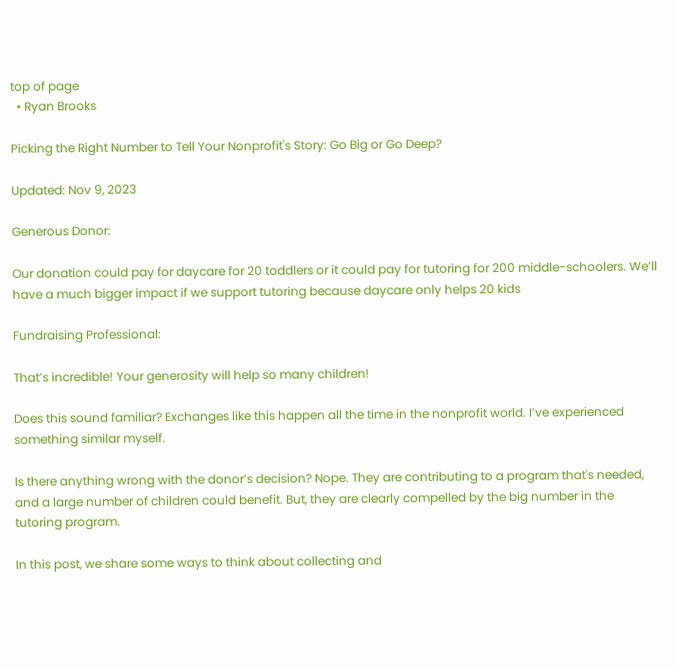top of page
  • Ryan Brooks

Picking the Right Number to Tell Your Nonprofit's Story: Go Big or Go Deep?

Updated: Nov 9, 2023

Generous Donor:

Our donation could pay for daycare for 20 toddlers or it could pay for tutoring for 200 middle-schoolers. We’ll have a much bigger impact if we support tutoring because daycare only helps 20 kids

Fundraising Professional:

That’s incredible! Your generosity will help so many children!

Does this sound familiar? Exchanges like this happen all the time in the nonprofit world. I’ve experienced something similar myself.

Is there anything wrong with the donor’s decision? Nope. They are contributing to a program that's needed, and a large number of children could benefit. But, they are clearly compelled by the big number in the tutoring program.

In this post, we share some ways to think about collecting and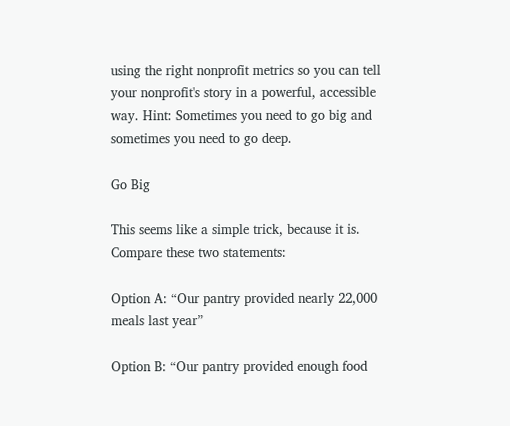using the right nonprofit metrics so you can tell your nonprofit's story in a powerful, accessible way. Hint: Sometimes you need to go big and sometimes you need to go deep.

Go Big

This seems like a simple trick, because it is. Compare these two statements:

Option A: “Our pantry provided nearly 22,000 meals last year”

Option B: “Our pantry provided enough food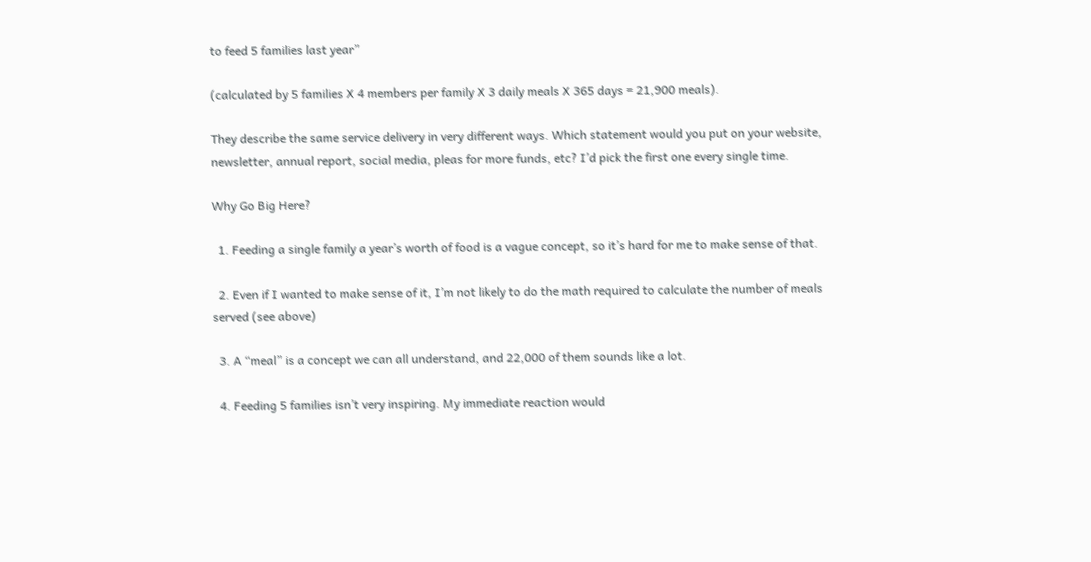to feed 5 families last year”

(calculated by 5 families X 4 members per family X 3 daily meals X 365 days = 21,900 meals).

They describe the same service delivery in very different ways. Which statement would you put on your website, newsletter, annual report, social media, pleas for more funds, etc? I’d pick the first one every single time.

Why Go Big Here?

  1. Feeding a single family a year’s worth of food is a vague concept, so it’s hard for me to make sense of that.

  2. Even if I wanted to make sense of it, I’m not likely to do the math required to calculate the number of meals served (see above)

  3. A “meal” is a concept we can all understand, and 22,000 of them sounds like a lot.

  4. Feeding 5 families isn’t very inspiring. My immediate reaction would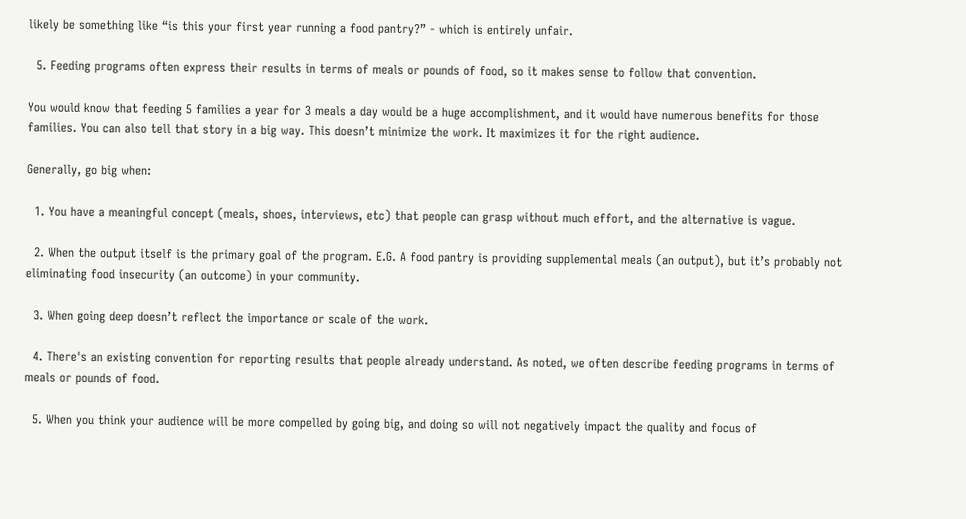likely be something like “is this your first year running a food pantry?” - which is entirely unfair.

  5. Feeding programs often express their results in terms of meals or pounds of food, so it makes sense to follow that convention.

You would know that feeding 5 families a year for 3 meals a day would be a huge accomplishment, and it would have numerous benefits for those families. You can also tell that story in a big way. This doesn’t minimize the work. It maximizes it for the right audience.

Generally, go big when:

  1. You have a meaningful concept (meals, shoes, interviews, etc) that people can grasp without much effort, and the alternative is vague.

  2. When the output itself is the primary goal of the program. E.G. A food pantry is providing supplemental meals (an output), but it’s probably not eliminating food insecurity (an outcome) in your community.

  3. When going deep doesn’t reflect the importance or scale of the work.

  4. There's an existing convention for reporting results that people already understand. As noted, we often describe feeding programs in terms of meals or pounds of food.

  5. When you think your audience will be more compelled by going big, and doing so will not negatively impact the quality and focus of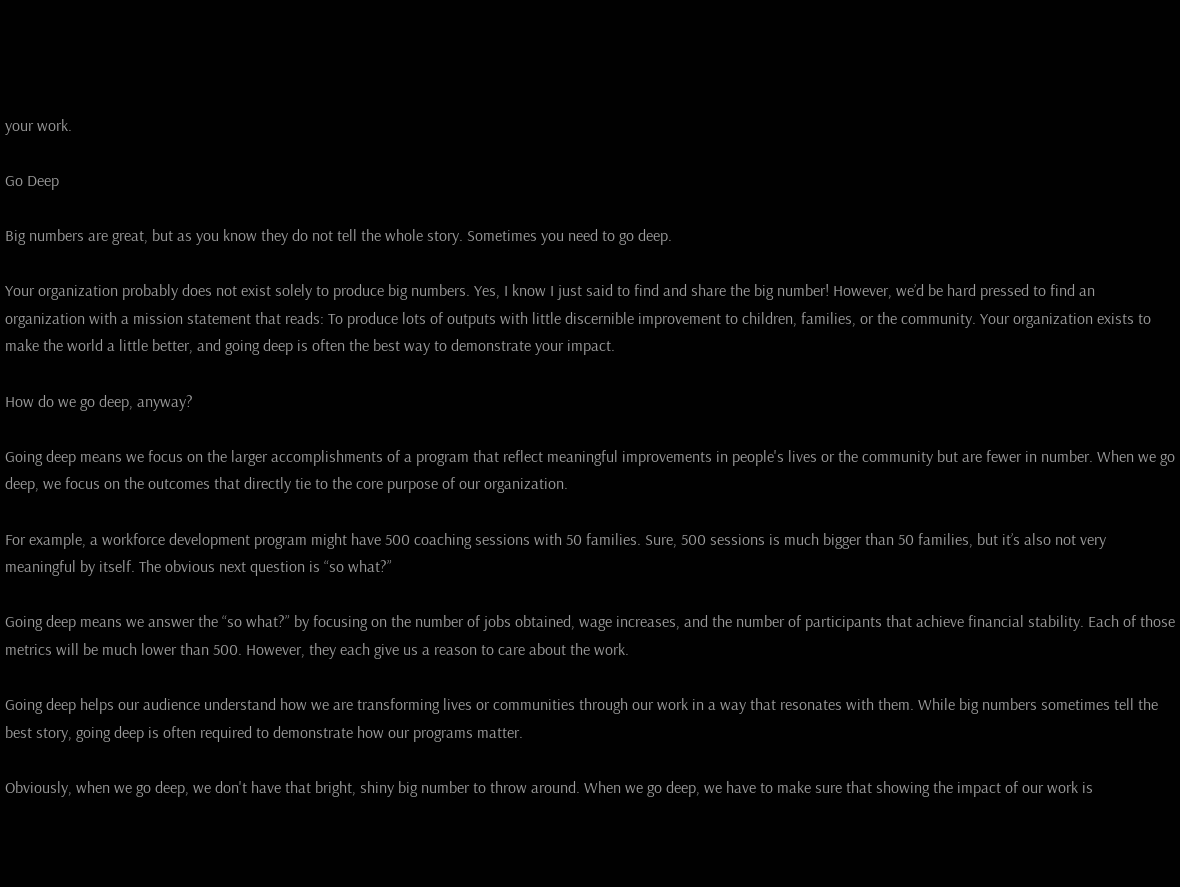your work.

Go Deep

Big numbers are great, but as you know they do not tell the whole story. Sometimes you need to go deep.

Your organization probably does not exist solely to produce big numbers. Yes, I know I just said to find and share the big number! However, we’d be hard pressed to find an organization with a mission statement that reads: To produce lots of outputs with little discernible improvement to children, families, or the community. Your organization exists to make the world a little better, and going deep is often the best way to demonstrate your impact.

How do we go deep, anyway?

Going deep means we focus on the larger accomplishments of a program that reflect meaningful improvements in people's lives or the community but are fewer in number. When we go deep, we focus on the outcomes that directly tie to the core purpose of our organization.

For example, a workforce development program might have 500 coaching sessions with 50 families. Sure, 500 sessions is much bigger than 50 families, but it’s also not very meaningful by itself. The obvious next question is “so what?”

Going deep means we answer the “so what?” by focusing on the number of jobs obtained, wage increases, and the number of participants that achieve financial stability. Each of those metrics will be much lower than 500. However, they each give us a reason to care about the work.

Going deep helps our audience understand how we are transforming lives or communities through our work in a way that resonates with them. While big numbers sometimes tell the best story, going deep is often required to demonstrate how our programs matter.

Obviously, when we go deep, we don't have that bright, shiny big number to throw around. When we go deep, we have to make sure that showing the impact of our work is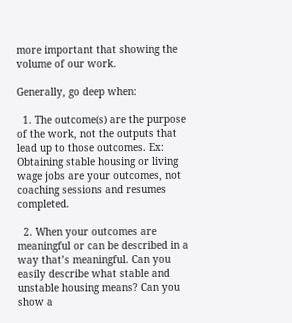more important that showing the volume of our work.

Generally, go deep when:

  1. The outcome(s) are the purpose of the work, not the outputs that lead up to those outcomes. Ex: Obtaining stable housing or living wage jobs are your outcomes, not coaching sessions and resumes completed.

  2. When your outcomes are meaningful or can be described in a way that’s meaningful. Can you easily describe what stable and unstable housing means? Can you show a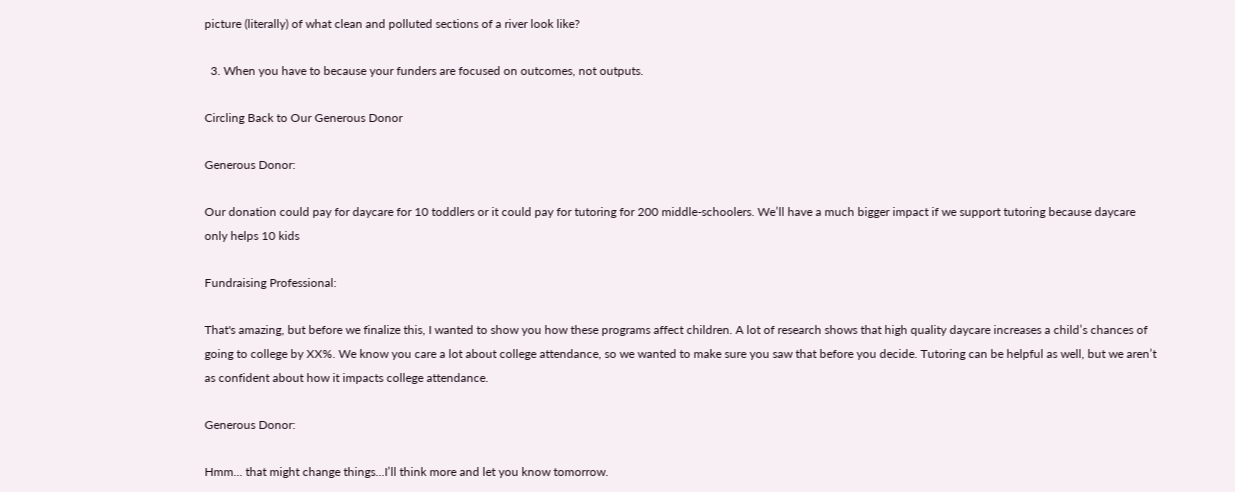picture (literally) of what clean and polluted sections of a river look like?

  3. When you have to because your funders are focused on outcomes, not outputs.

Circling Back to Our Generous Donor

Generous Donor:

Our donation could pay for daycare for 10 toddlers or it could pay for tutoring for 200 middle-schoolers. We’ll have a much bigger impact if we support tutoring because daycare only helps 10 kids

Fundraising Professional:

That's amazing, but before we finalize this, I wanted to show you how these programs affect children. A lot of research shows that high quality daycare increases a child’s chances of going to college by XX%. We know you care a lot about college attendance, so we wanted to make sure you saw that before you decide. Tutoring can be helpful as well, but we aren’t as confident about how it impacts college attendance.

Generous Donor:

Hmm... that might change things...I’ll think more and let you know tomorrow.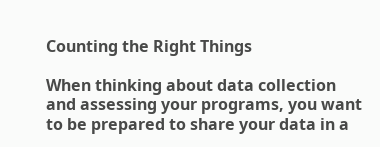Counting the Right Things

When thinking about data collection and assessing your programs, you want to be prepared to share your data in a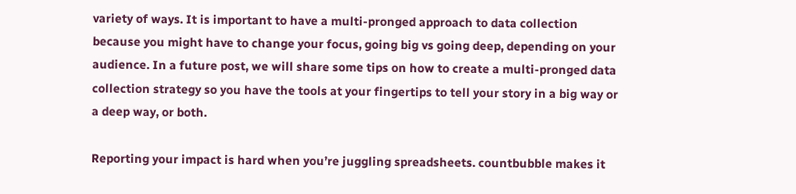variety of ways. It is important to have a multi-pronged approach to data collection because you might have to change your focus, going big vs going deep, depending on your audience. In a future post, we will share some tips on how to create a multi-pronged data collection strategy so you have the tools at your fingertips to tell your story in a big way or a deep way, or both.

Reporting your impact is hard when you’re juggling spreadsheets. countbubble makes it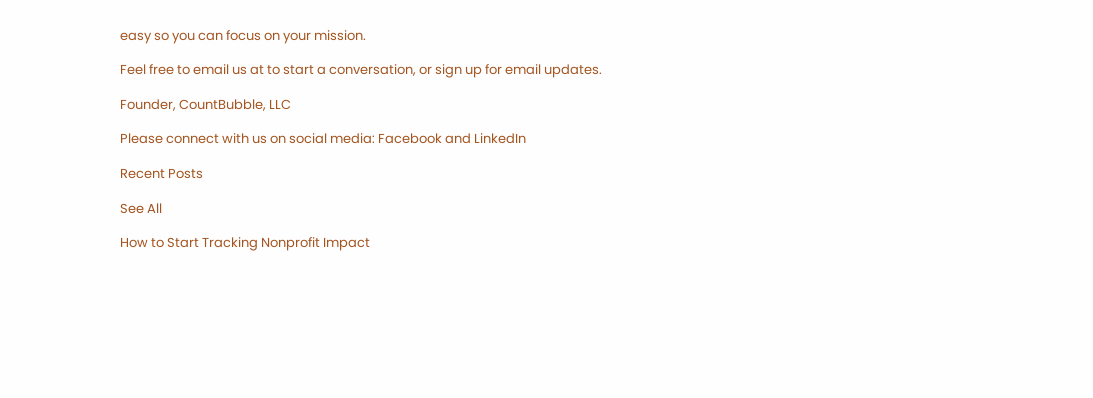easy so you can focus on your mission.

Feel free to email us at to start a conversation, or sign up for email updates.

Founder, CountBubble, LLC

Please connect with us on social media: Facebook and LinkedIn

Recent Posts

See All

How to Start Tracking Nonprofit Impact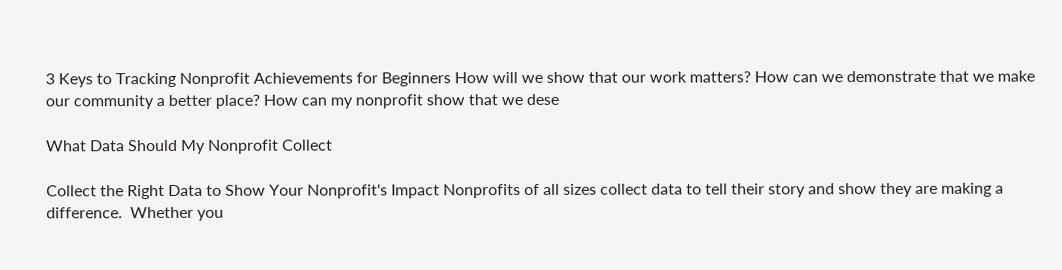3 Keys to Tracking Nonprofit Achievements for Beginners How will we show that our work matters? How can we demonstrate that we make our community a better place? How can my nonprofit show that we dese

What Data Should My Nonprofit Collect

Collect the Right Data to Show Your Nonprofit's Impact Nonprofits of all sizes collect data to tell their story and show they are making a difference.  Whether you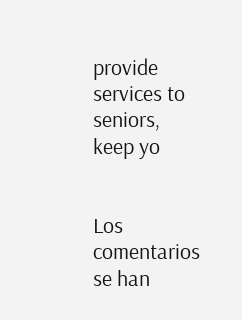provide services to seniors, keep yo


Los comentarios se han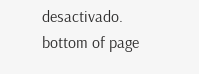desactivado.
bottom of page